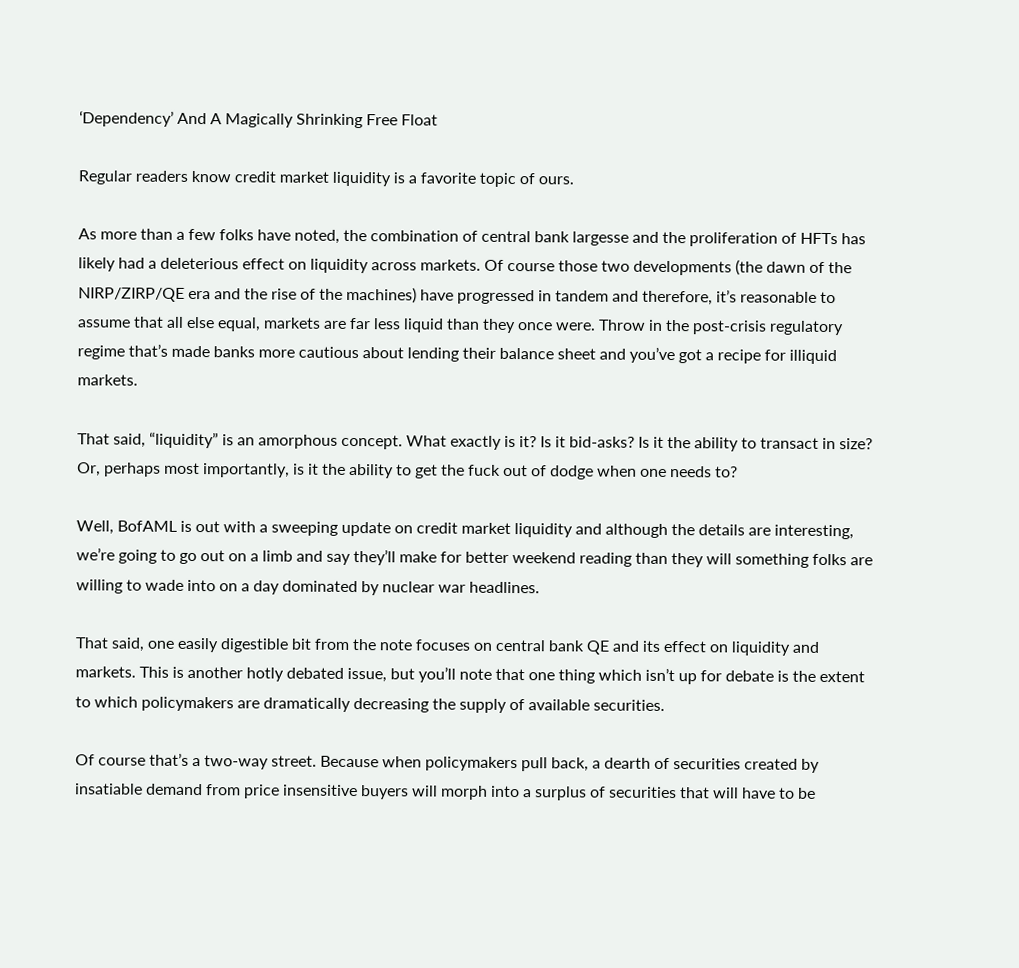‘Dependency’ And A Magically Shrinking Free Float

Regular readers know credit market liquidity is a favorite topic of ours.

As more than a few folks have noted, the combination of central bank largesse and the proliferation of HFTs has likely had a deleterious effect on liquidity across markets. Of course those two developments (the dawn of the NIRP/ZIRP/QE era and the rise of the machines) have progressed in tandem and therefore, it’s reasonable to assume that all else equal, markets are far less liquid than they once were. Throw in the post-crisis regulatory regime that’s made banks more cautious about lending their balance sheet and you’ve got a recipe for illiquid markets.

That said, “liquidity” is an amorphous concept. What exactly is it? Is it bid-asks? Is it the ability to transact in size? Or, perhaps most importantly, is it the ability to get the fuck out of dodge when one needs to?

Well, BofAML is out with a sweeping update on credit market liquidity and although the details are interesting, we’re going to go out on a limb and say they’ll make for better weekend reading than they will something folks are willing to wade into on a day dominated by nuclear war headlines.

That said, one easily digestible bit from the note focuses on central bank QE and its effect on liquidity and markets. This is another hotly debated issue, but you’ll note that one thing which isn’t up for debate is the extent to which policymakers are dramatically decreasing the supply of available securities.

Of course that’s a two-way street. Because when policymakers pull back, a dearth of securities created by insatiable demand from price insensitive buyers will morph into a surplus of securities that will have to be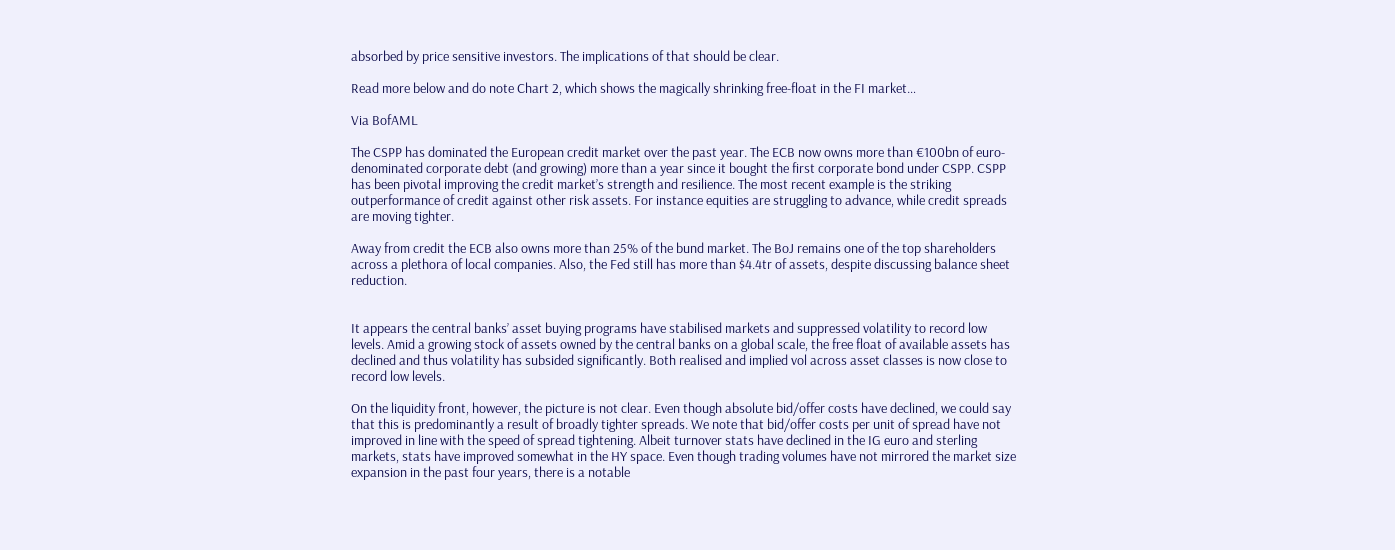absorbed by price sensitive investors. The implications of that should be clear.

Read more below and do note Chart 2, which shows the magically shrinking free-float in the FI market…

Via BofAML

The CSPP has dominated the European credit market over the past year. The ECB now owns more than €100bn of euro-denominated corporate debt (and growing) more than a year since it bought the first corporate bond under CSPP. CSPP has been pivotal improving the credit market’s strength and resilience. The most recent example is the striking outperformance of credit against other risk assets. For instance equities are struggling to advance, while credit spreads are moving tighter.

Away from credit the ECB also owns more than 25% of the bund market. The BoJ remains one of the top shareholders across a plethora of local companies. Also, the Fed still has more than $4.4tr of assets, despite discussing balance sheet reduction.


It appears the central banks’ asset buying programs have stabilised markets and suppressed volatility to record low levels. Amid a growing stock of assets owned by the central banks on a global scale, the free float of available assets has declined and thus volatility has subsided significantly. Both realised and implied vol across asset classes is now close to record low levels.

On the liquidity front, however, the picture is not clear. Even though absolute bid/offer costs have declined, we could say that this is predominantly a result of broadly tighter spreads. We note that bid/offer costs per unit of spread have not improved in line with the speed of spread tightening. Albeit turnover stats have declined in the IG euro and sterling markets, stats have improved somewhat in the HY space. Even though trading volumes have not mirrored the market size expansion in the past four years, there is a notable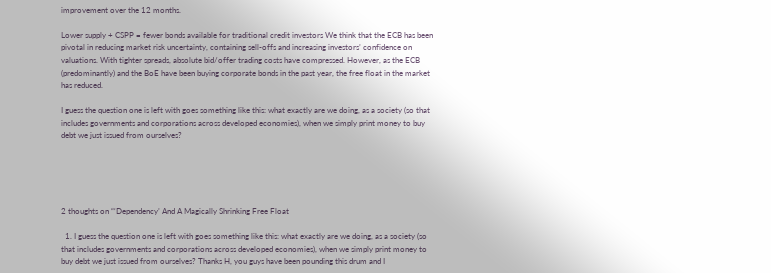improvement over the 12 months.

Lower supply + CSPP = fewer bonds available for traditional credit investors We think that the ECB has been pivotal in reducing market risk uncertainty, containing sell-offs and increasing investors’ confidence on valuations. With tighter spreads, absolute bid/offer trading costs have compressed. However, as the ECB (predominantly) and the BoE have been buying corporate bonds in the past year, the free float in the market has reduced.

I guess the question one is left with goes something like this: what exactly are we doing, as a society (so that includes governments and corporations across developed economies), when we simply print money to buy debt we just issued from ourselves?





2 thoughts on “‘Dependency’ And A Magically Shrinking Free Float

  1. I guess the question one is left with goes something like this: what exactly are we doing, as a society (so that includes governments and corporations across developed economies), when we simply print money to buy debt we just issued from ourselves? Thanks H, you guys have been pounding this drum and I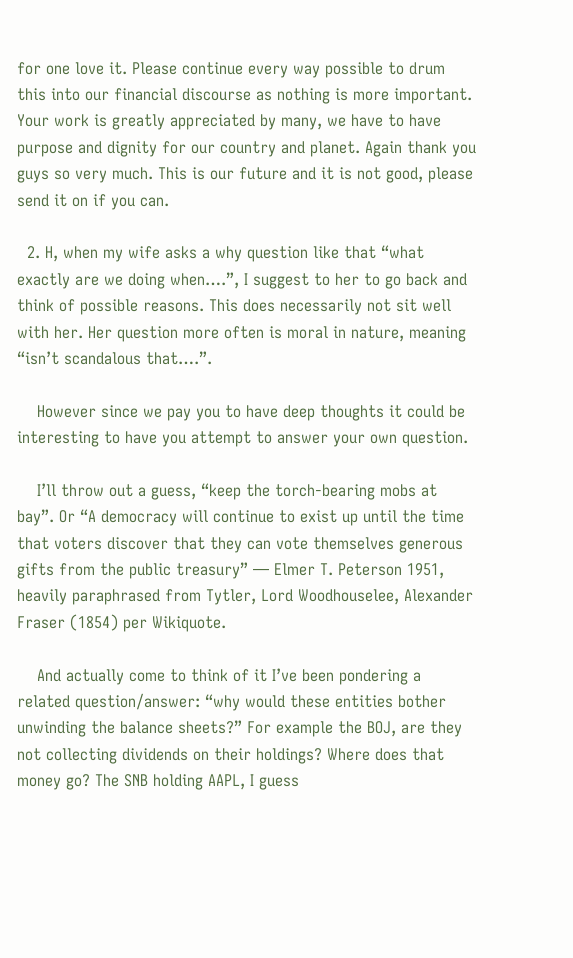for one love it. Please continue every way possible to drum this into our financial discourse as nothing is more important. Your work is greatly appreciated by many, we have to have purpose and dignity for our country and planet. Again thank you guys so very much. This is our future and it is not good, please send it on if you can.

  2. H, when my wife asks a why question like that “what exactly are we doing when….”, I suggest to her to go back and think of possible reasons. This does necessarily not sit well with her. Her question more often is moral in nature, meaning “isn’t scandalous that….”.

    However since we pay you to have deep thoughts it could be interesting to have you attempt to answer your own question.

    I’ll throw out a guess, “keep the torch-bearing mobs at bay”. Or “A democracy will continue to exist up until the time that voters discover that they can vote themselves generous gifts from the public treasury” — Elmer T. Peterson 1951, heavily paraphrased from Tytler, Lord Woodhouselee, Alexander Fraser (1854) per Wikiquote.

    And actually come to think of it I’ve been pondering a related question/answer: “why would these entities bother unwinding the balance sheets?” For example the BOJ, are they not collecting dividends on their holdings? Where does that money go? The SNB holding AAPL, I guess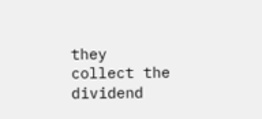they collect the dividend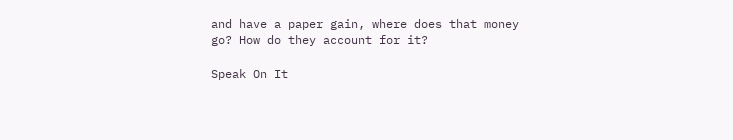and have a paper gain, where does that money go? How do they account for it?

Speak On It